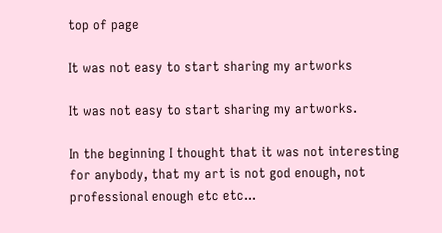top of page

It was not easy to start sharing my artworks

It was not easy to start sharing my artworks.

In the beginning I thought that it was not interesting for anybody, that my art is not god enough, not professional enough etc etc...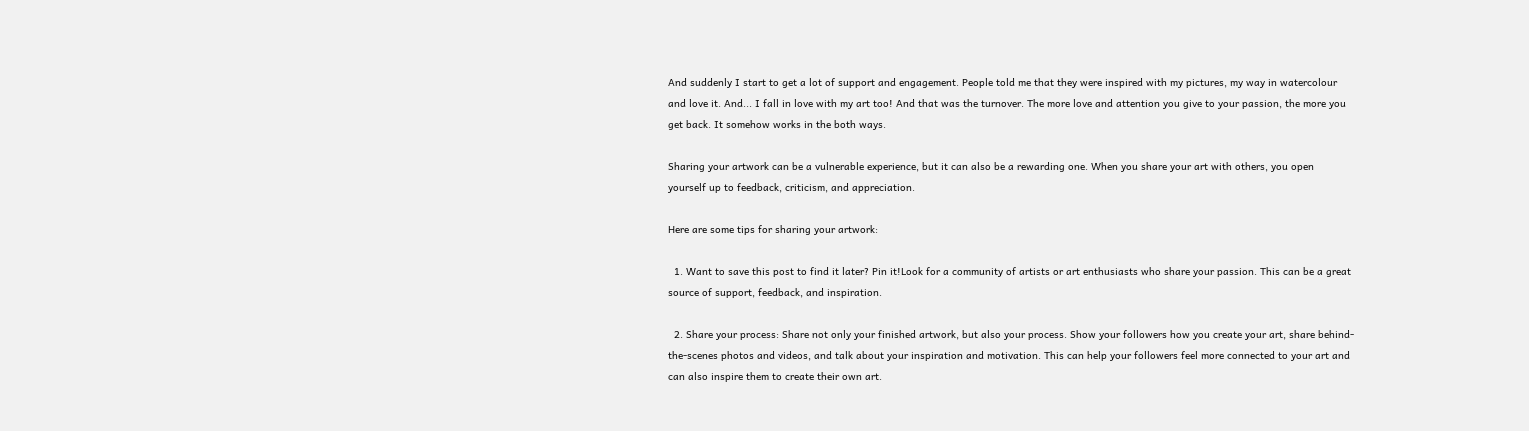And suddenly I start to get a lot of support and engagement. People told me that they were inspired with my pictures, my way in watercolour and love it. And... I fall in love with my art too! And that was the turnover. The more love and attention you give to your passion, the more you get back. It somehow works in the both ways.

Sharing your artwork can be a vulnerable experience, but it can also be a rewarding one. When you share your art with others, you open yourself up to feedback, criticism, and appreciation.

Here are some tips for sharing your artwork:

  1. Want to save this post to find it later? Pin it!Look for a community of artists or art enthusiasts who share your passion. This can be a great source of support, feedback, and inspiration.

  2. Share your process: Share not only your finished artwork, but also your process. Show your followers how you create your art, share behind-the-scenes photos and videos, and talk about your inspiration and motivation. This can help your followers feel more connected to your art and can also inspire them to create their own art.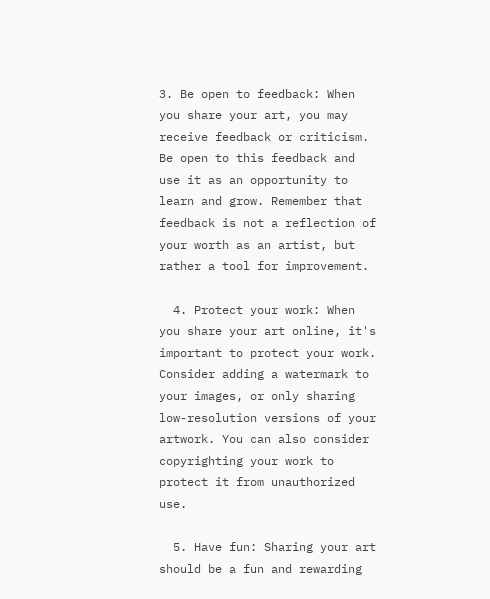3. Be open to feedback: When you share your art, you may receive feedback or criticism. Be open to this feedback and use it as an opportunity to learn and grow. Remember that feedback is not a reflection of your worth as an artist, but rather a tool for improvement.

  4. Protect your work: When you share your art online, it's important to protect your work. Consider adding a watermark to your images, or only sharing low-resolution versions of your artwork. You can also consider copyrighting your work to protect it from unauthorized use.

  5. Have fun: Sharing your art should be a fun and rewarding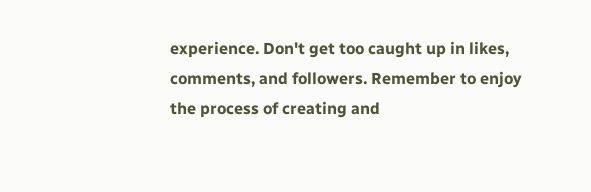experience. Don't get too caught up in likes, comments, and followers. Remember to enjoy the process of creating and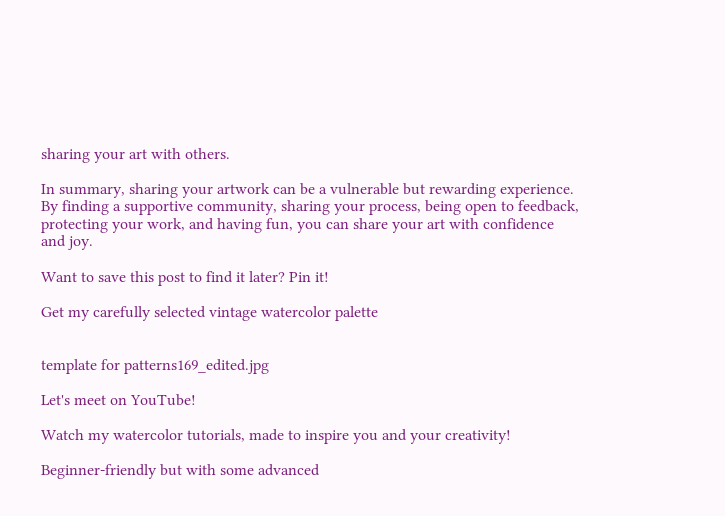sharing your art with others.

In summary, sharing your artwork can be a vulnerable but rewarding experience. By finding a supportive community, sharing your process, being open to feedback, protecting your work, and having fun, you can share your art with confidence and joy.

Want to save this post to find it later? Pin it!

Get my carefully selected vintage watercolor palette


template for patterns169_edited.jpg

Let's meet on YouTube!

Watch my watercolor tutorials, made to inspire you and your creativity!

Beginner-friendly but with some advanced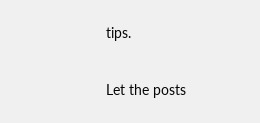tips.

Let the posts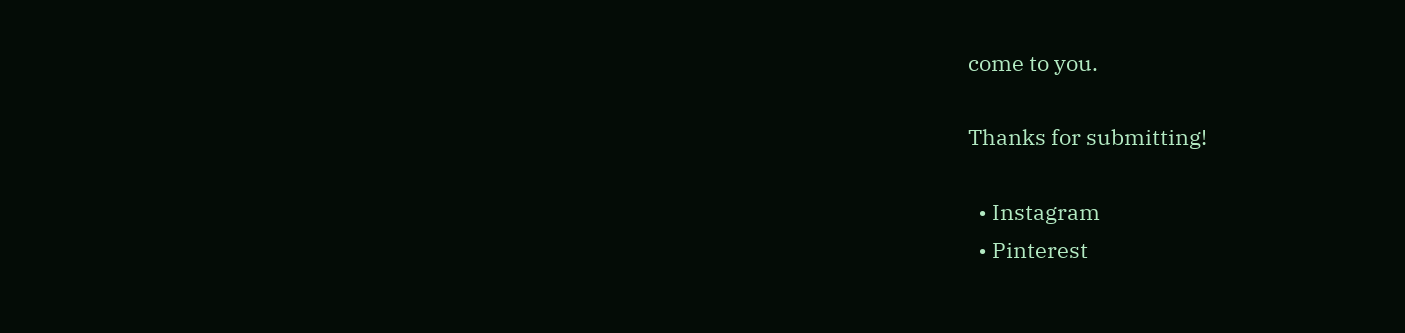come to you.

Thanks for submitting!

  • Instagram
  • Pinterest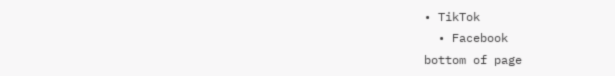• TikTok
  • Facebook
bottom of page